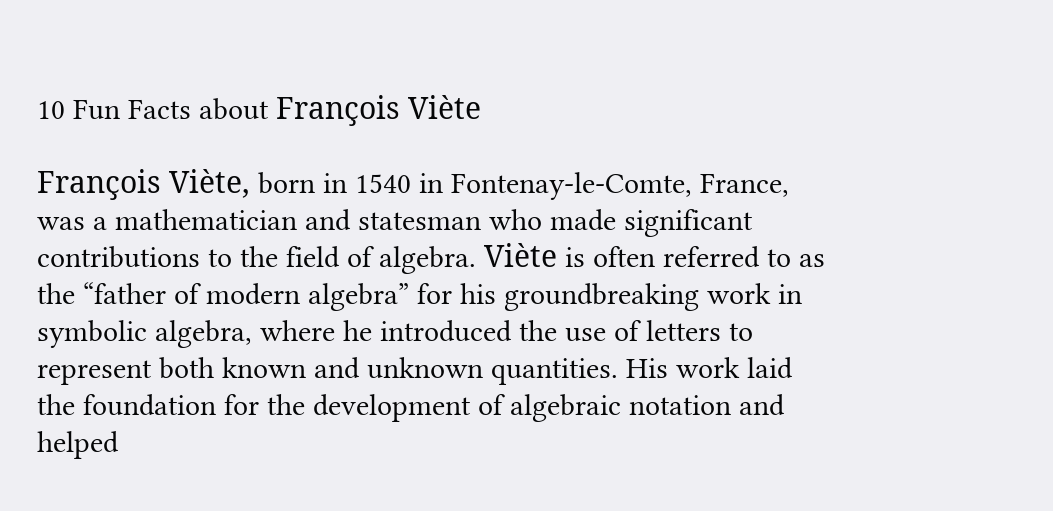10 Fun Facts about François Viète

François Viète, born in 1540 in Fontenay-le-Comte, France, was a mathematician and statesman who made significant contributions to the field of algebra. Viète is often referred to as the “father of modern algebra” for his groundbreaking work in symbolic algebra, where he introduced the use of letters to represent both known and unknown quantities. His work laid the foundation for the development of algebraic notation and helped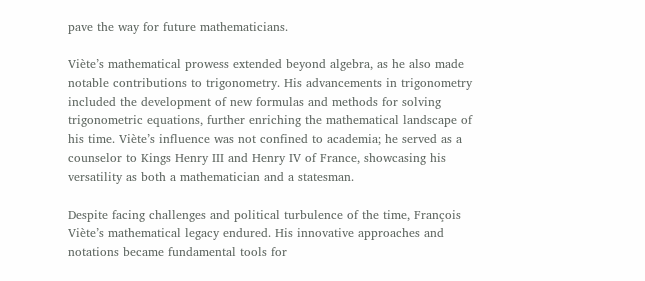pave the way for future mathematicians.

Viète’s mathematical prowess extended beyond algebra, as he also made notable contributions to trigonometry. His advancements in trigonometry included the development of new formulas and methods for solving trigonometric equations, further enriching the mathematical landscape of his time. Viète’s influence was not confined to academia; he served as a counselor to Kings Henry III and Henry IV of France, showcasing his versatility as both a mathematician and a statesman.

Despite facing challenges and political turbulence of the time, François Viète’s mathematical legacy endured. His innovative approaches and notations became fundamental tools for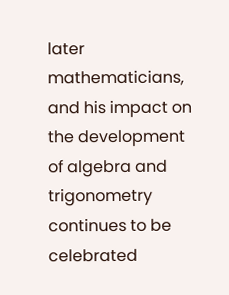later mathematicians, and his impact on the development of algebra and trigonometry continues to be celebrated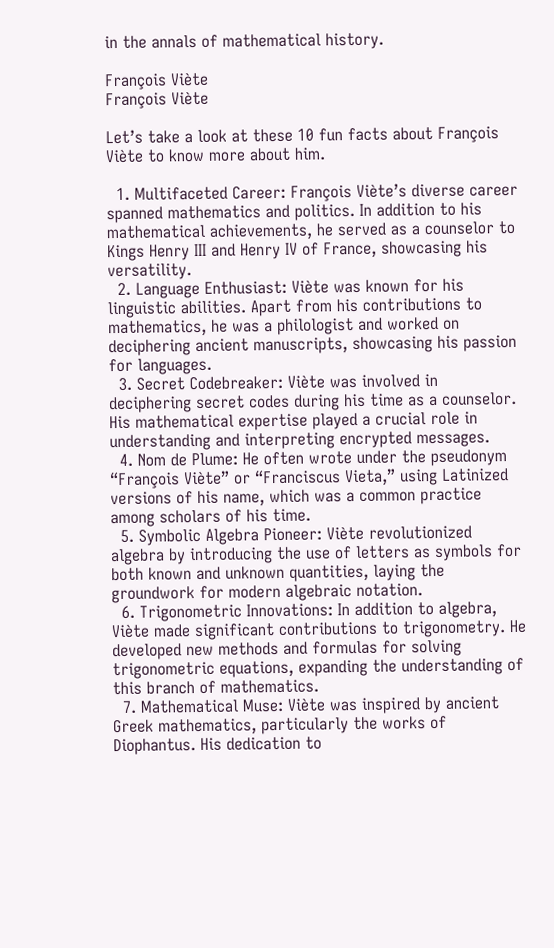in the annals of mathematical history.

François Viète
François Viète

Let’s take a look at these 10 fun facts about François Viète to know more about him.

  1. Multifaceted Career: François Viète’s diverse career spanned mathematics and politics. In addition to his mathematical achievements, he served as a counselor to Kings Henry III and Henry IV of France, showcasing his versatility.
  2. Language Enthusiast: Viète was known for his linguistic abilities. Apart from his contributions to mathematics, he was a philologist and worked on deciphering ancient manuscripts, showcasing his passion for languages.
  3. Secret Codebreaker: Viète was involved in deciphering secret codes during his time as a counselor. His mathematical expertise played a crucial role in understanding and interpreting encrypted messages.
  4. Nom de Plume: He often wrote under the pseudonym “François Viète” or “Franciscus Vieta,” using Latinized versions of his name, which was a common practice among scholars of his time.
  5. Symbolic Algebra Pioneer: Viète revolutionized algebra by introducing the use of letters as symbols for both known and unknown quantities, laying the groundwork for modern algebraic notation.
  6. Trigonometric Innovations: In addition to algebra, Viète made significant contributions to trigonometry. He developed new methods and formulas for solving trigonometric equations, expanding the understanding of this branch of mathematics.
  7. Mathematical Muse: Viète was inspired by ancient Greek mathematics, particularly the works of Diophantus. His dedication to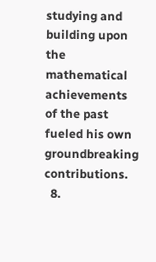studying and building upon the mathematical achievements of the past fueled his own groundbreaking contributions.
  8.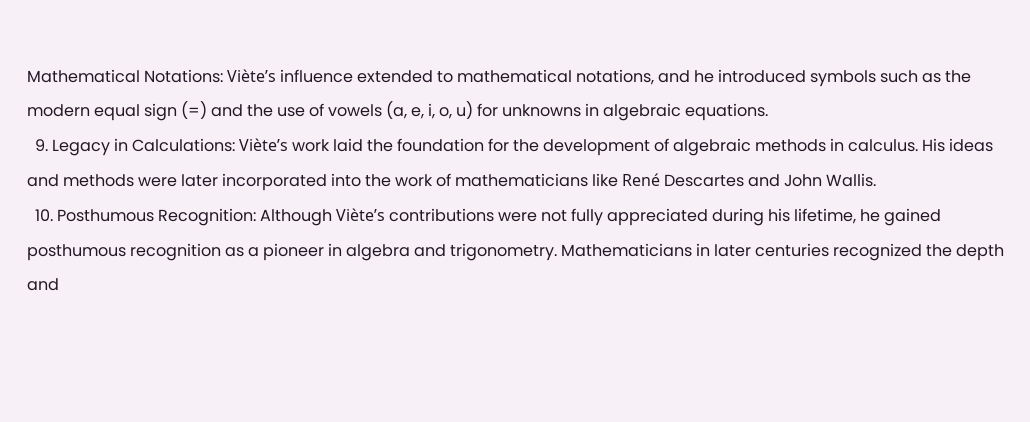Mathematical Notations: Viète’s influence extended to mathematical notations, and he introduced symbols such as the modern equal sign (=) and the use of vowels (a, e, i, o, u) for unknowns in algebraic equations.
  9. Legacy in Calculations: Viète’s work laid the foundation for the development of algebraic methods in calculus. His ideas and methods were later incorporated into the work of mathematicians like René Descartes and John Wallis.
  10. Posthumous Recognition: Although Viète’s contributions were not fully appreciated during his lifetime, he gained posthumous recognition as a pioneer in algebra and trigonometry. Mathematicians in later centuries recognized the depth and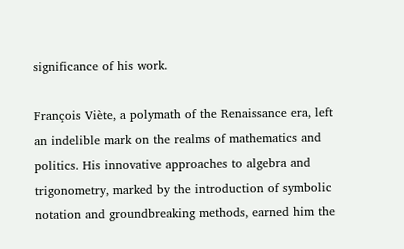significance of his work.

François Viète, a polymath of the Renaissance era, left an indelible mark on the realms of mathematics and politics. His innovative approaches to algebra and trigonometry, marked by the introduction of symbolic notation and groundbreaking methods, earned him the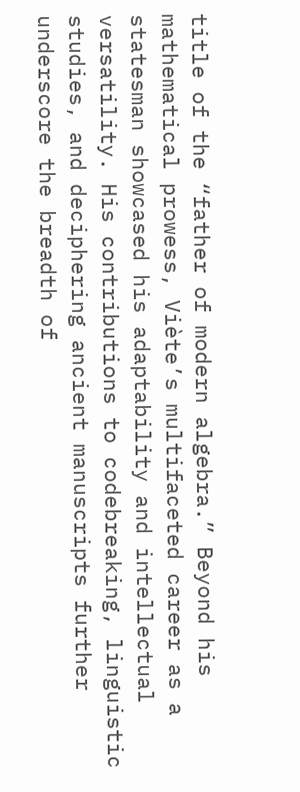title of the “father of modern algebra.” Beyond his mathematical prowess, Viète’s multifaceted career as a statesman showcased his adaptability and intellectual versatility. His contributions to codebreaking, linguistic studies, and deciphering ancient manuscripts further underscore the breadth of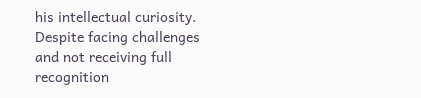his intellectual curiosity. Despite facing challenges and not receiving full recognition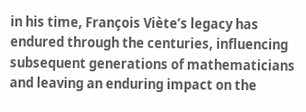in his time, François Viète’s legacy has endured through the centuries, influencing subsequent generations of mathematicians and leaving an enduring impact on the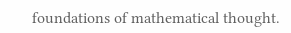foundations of mathematical thought.